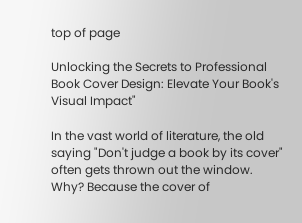top of page

Unlocking the Secrets to Professional Book Cover Design: Elevate Your Book's Visual Impact"

In the vast world of literature, the old saying "Don't judge a book by its cover" often gets thrown out the window. Why? Because the cover of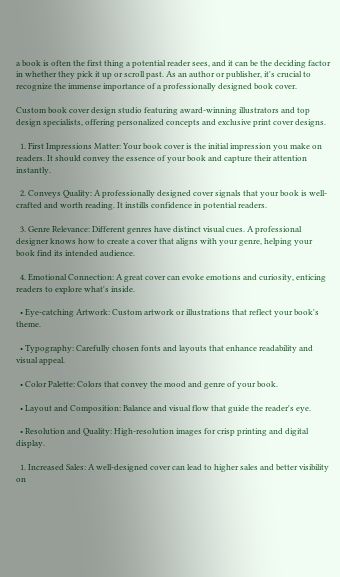a book is often the first thing a potential reader sees, and it can be the deciding factor in whether they pick it up or scroll past. As an author or publisher, it's crucial to recognize the immense importance of a professionally designed book cover.

Custom book cover design studio featuring award-winning illustrators and top design specialists, offering personalized concepts and exclusive print cover designs.

  1. First Impressions Matter: Your book cover is the initial impression you make on readers. It should convey the essence of your book and capture their attention instantly.

  2. Conveys Quality: A professionally designed cover signals that your book is well-crafted and worth reading. It instills confidence in potential readers.

  3. Genre Relevance: Different genres have distinct visual cues. A professional designer knows how to create a cover that aligns with your genre, helping your book find its intended audience.

  4. Emotional Connection: A great cover can evoke emotions and curiosity, enticing readers to explore what's inside.

  • Eye-catching Artwork: Custom artwork or illustrations that reflect your book's theme.

  • Typography: Carefully chosen fonts and layouts that enhance readability and visual appeal.

  • Color Palette: Colors that convey the mood and genre of your book.

  • Layout and Composition: Balance and visual flow that guide the reader's eye.

  • Resolution and Quality: High-resolution images for crisp printing and digital display.

  1. Increased Sales: A well-designed cover can lead to higher sales and better visibility on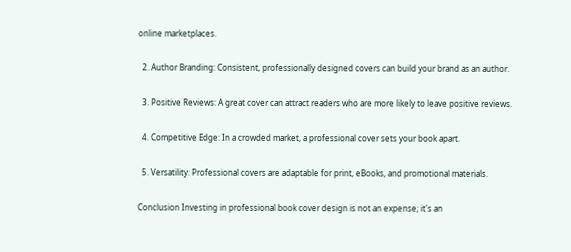online marketplaces.

  2. Author Branding: Consistent, professionally designed covers can build your brand as an author.

  3. Positive Reviews: A great cover can attract readers who are more likely to leave positive reviews.

  4. Competitive Edge: In a crowded market, a professional cover sets your book apart.

  5. Versatility: Professional covers are adaptable for print, eBooks, and promotional materials.

Conclusion Investing in professional book cover design is not an expense; it's an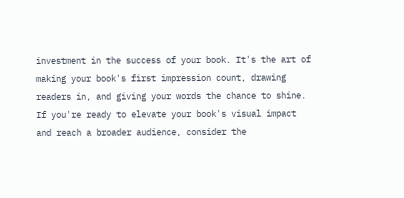investment in the success of your book. It's the art of making your book's first impression count, drawing readers in, and giving your words the chance to shine. If you're ready to elevate your book's visual impact and reach a broader audience, consider the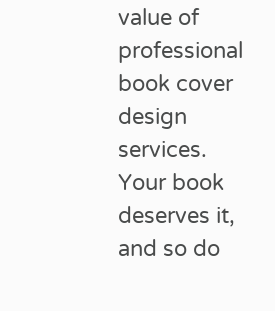value of professional book cover design services. Your book deserves it, and so do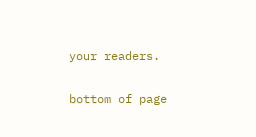your readers.


bottom of page